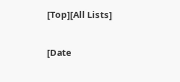[Top][All Lists]

[Date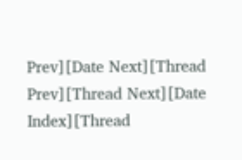Prev][Date Next][Thread Prev][Thread Next][Date Index][Thread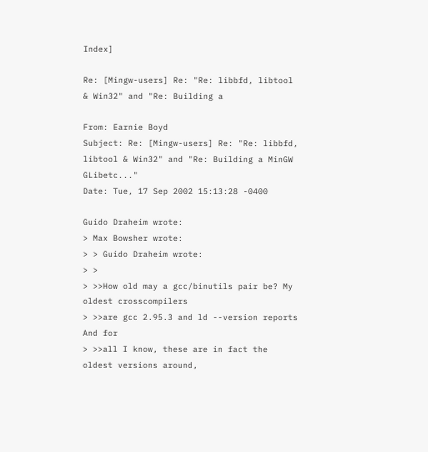Index]

Re: [Mingw-users] Re: "Re: libbfd, libtool & Win32" and "Re: Building a

From: Earnie Boyd
Subject: Re: [Mingw-users] Re: "Re: libbfd, libtool & Win32" and "Re: Building a MinGW GLibetc..."
Date: Tue, 17 Sep 2002 15:13:28 -0400

Guido Draheim wrote:
> Max Bowsher wrote:
> > Guido Draheim wrote:
> >
> >>How old may a gcc/binutils pair be? My oldest crosscompilers
> >>are gcc 2.95.3 and ld --version reports And for
> >>all I know, these are in fact the oldest versions around,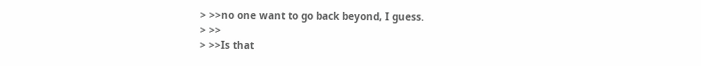> >>no one want to go back beyond, I guess.
> >>
> >>Is that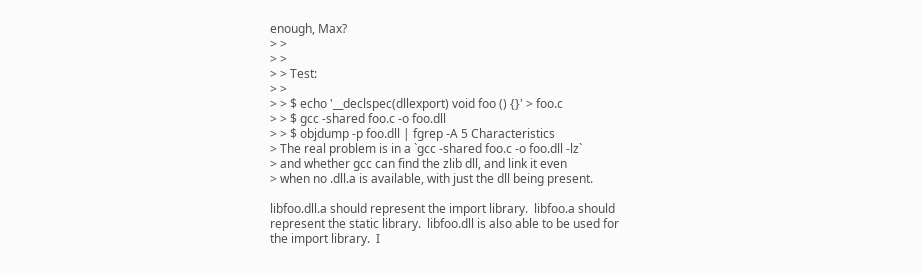enough, Max?
> >
> >
> > Test:
> >
> > $ echo '__declspec(dllexport) void foo () {}' > foo.c
> > $ gcc -shared foo.c -o foo.dll
> > $ objdump -p foo.dll | fgrep -A 5 Characteristics
> The real problem is in a `gcc -shared foo.c -o foo.dll -lz`
> and whether gcc can find the zlib dll, and link it even
> when no .dll.a is available, with just the dll being present.

libfoo.dll.a should represent the import library.  libfoo.a should
represent the static library.  libfoo.dll is also able to be used for
the import library.  I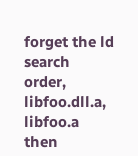forget the ld search order, libfoo.dll.a,
libfoo.a then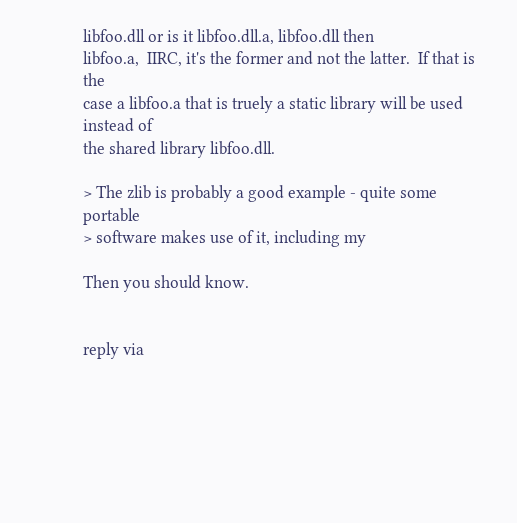libfoo.dll or is it libfoo.dll.a, libfoo.dll then
libfoo.a,  IIRC, it's the former and not the latter.  If that is the
case a libfoo.a that is truely a static library will be used instead of
the shared library libfoo.dll.

> The zlib is probably a good example - quite some portable
> software makes use of it, including my

Then you should know.


reply via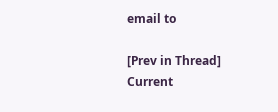email to

[Prev in Thread] Current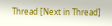Thread [Next in Thread]